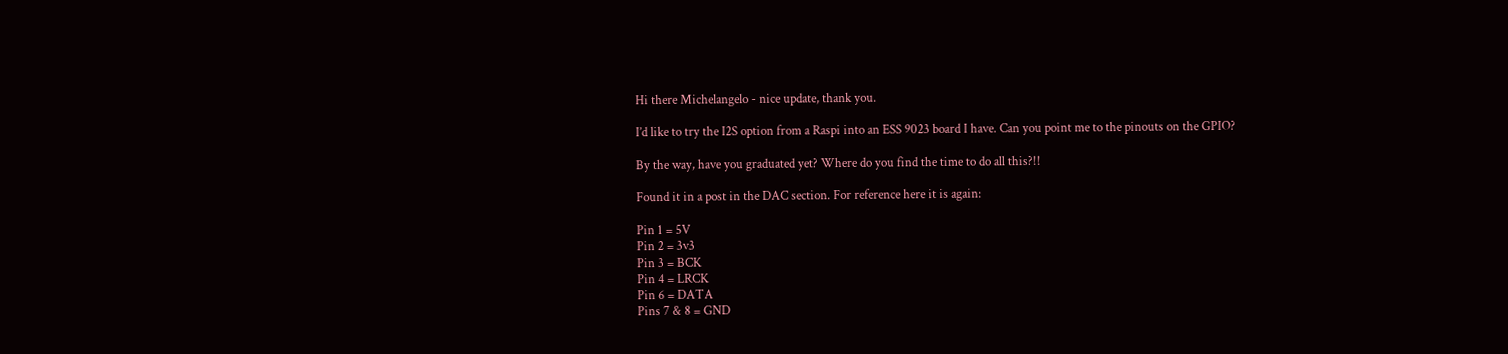Hi there Michelangelo - nice update, thank you.

I’d like to try the I2S option from a Raspi into an ESS 9023 board I have. Can you point me to the pinouts on the GPIO?

By the way, have you graduated yet? Where do you find the time to do all this?!!

Found it in a post in the DAC section. For reference here it is again:

Pin 1 = 5V
Pin 2 = 3v3
Pin 3 = BCK
Pin 4 = LRCK
Pin 6 = DATA
Pins 7 & 8 = GND